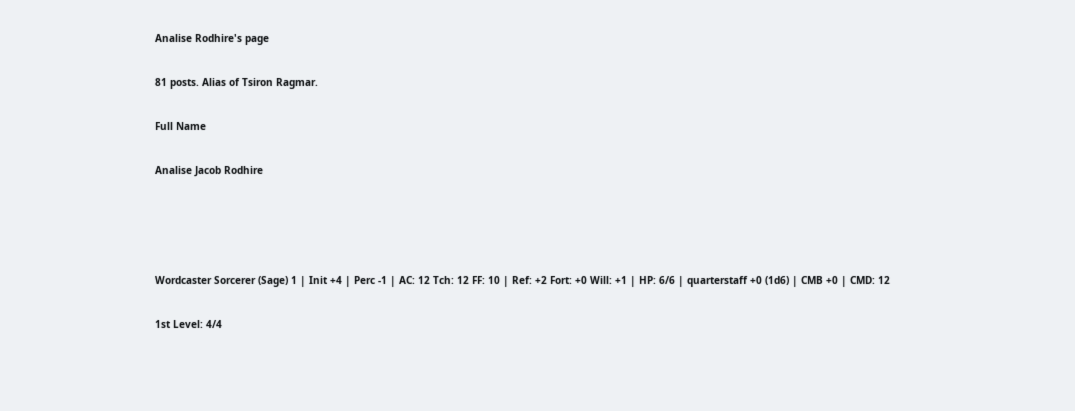Analise Rodhire's page

81 posts. Alias of Tsiron Ragmar.

Full Name

Analise Jacob Rodhire




Wordcaster Sorcerer (Sage) 1 | Init +4 | Perc -1 | AC: 12 Tch: 12 FF: 10 | Ref: +2 Fort: +0 Will: +1 | HP: 6/6 | quarterstaff +0 (1d6) | CMB +0 | CMD: 12

1st Level: 4/4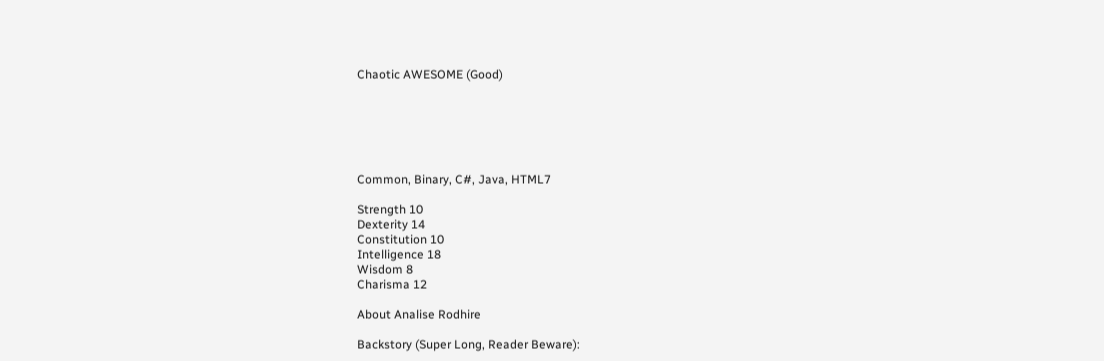Chaotic AWESOME (Good)






Common, Binary, C#, Java, HTML7

Strength 10
Dexterity 14
Constitution 10
Intelligence 18
Wisdom 8
Charisma 12

About Analise Rodhire

Backstory (Super Long, Reader Beware):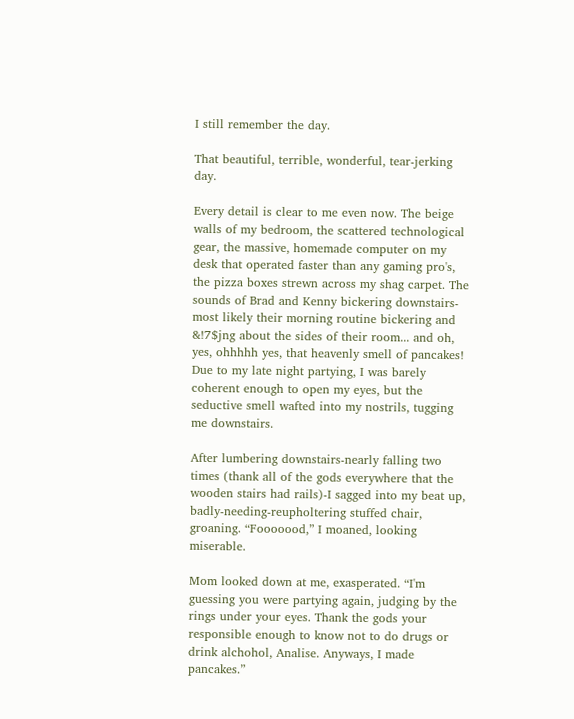I still remember the day.

That beautiful, terrible, wonderful, tear-jerking day.

Every detail is clear to me even now. The beige walls of my bedroom, the scattered technological gear, the massive, homemade computer on my desk that operated faster than any gaming pro's, the pizza boxes strewn across my shag carpet. The sounds of Brad and Kenny bickering downstairs-most likely their morning routine bickering and &!7$jng about the sides of their room... and oh, yes, ohhhhh yes, that heavenly smell of pancakes! Due to my late night partying, I was barely coherent enough to open my eyes, but the seductive smell wafted into my nostrils, tugging me downstairs.

After lumbering downstairs-nearly falling two times (thank all of the gods everywhere that the wooden stairs had rails)-I sagged into my beat up, badly-needing-reupholtering stuffed chair, groaning. “Fooooood,” I moaned, looking miserable.

Mom looked down at me, exasperated. “I'm guessing you were partying again, judging by the rings under your eyes. Thank the gods your responsible enough to know not to do drugs or drink alchohol, Analise. Anyways, I made pancakes.”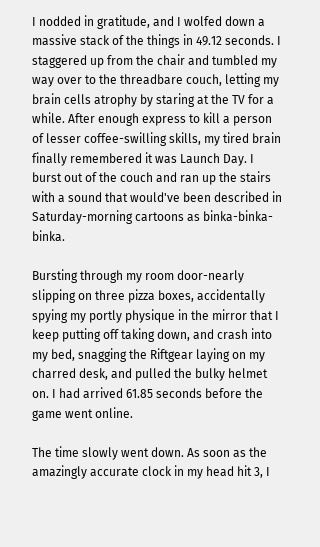I nodded in gratitude, and I wolfed down a massive stack of the things in 49.12 seconds. I staggered up from the chair and tumbled my way over to the threadbare couch, letting my brain cells atrophy by staring at the TV for a while. After enough express to kill a person of lesser coffee-swilling skills, my tired brain finally remembered it was Launch Day. I burst out of the couch and ran up the stairs with a sound that would've been described in Saturday-morning cartoons as binka-binka-binka.

Bursting through my room door-nearly slipping on three pizza boxes, accidentally spying my portly physique in the mirror that I keep putting off taking down, and crash into my bed, snagging the Riftgear laying on my charred desk, and pulled the bulky helmet on. I had arrived 61.85 seconds before the game went online.

The time slowly went down. As soon as the amazingly accurate clock in my head hit 3, I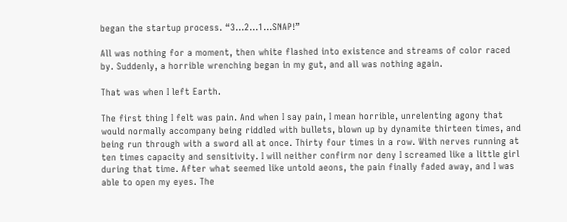began the startup process. “3...2...1...SNAP!”

All was nothing for a moment, then white flashed into existence and streams of color raced by. Suddenly, a horrible wrenching began in my gut, and all was nothing again.

That was when I left Earth.

The first thing I felt was pain. And when I say pain, I mean horrible, unrelenting agony that would normally accompany being riddled with bullets, blown up by dynamite thirteen times, and being run through with a sword all at once. Thirty four times in a row. With nerves running at ten times capacity and sensitivity. I will neither confirm nor deny I screamed like a little girl during that time. After what seemed like untold aeons, the pain finally faded away, and I was able to open my eyes. The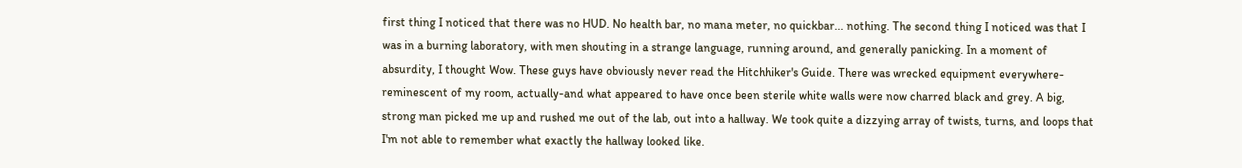first thing I noticed that there was no HUD. No health bar, no mana meter, no quickbar... nothing. The second thing I noticed was that I was in a burning laboratory, with men shouting in a strange language, running around, and generally panicking. In a moment of absurdity, I thought Wow. These guys have obviously never read the Hitchhiker's Guide. There was wrecked equipment everywhere-reminescent of my room, actually-and what appeared to have once been sterile white walls were now charred black and grey. A big, strong man picked me up and rushed me out of the lab, out into a hallway. We took quite a dizzying array of twists, turns, and loops that I'm not able to remember what exactly the hallway looked like.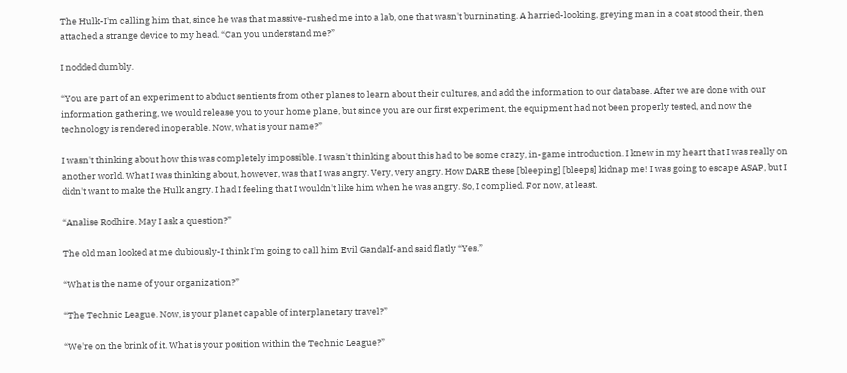The Hulk-I'm calling him that, since he was that massive-rushed me into a lab, one that wasn't burninating. A harried-looking, greying man in a coat stood their, then attached a strange device to my head. “Can you understand me?”

I nodded dumbly.

“You are part of an experiment to abduct sentients from other planes to learn about their cultures, and add the information to our database. After we are done with our information gathering, we would release you to your home plane, but since you are our first experiment, the equipment had not been properly tested, and now the technology is rendered inoperable. Now, what is your name?”

I wasn't thinking about how this was completely impossible. I wasn't thinking about this had to be some crazy, in-game introduction. I knew in my heart that I was really on another world. What I was thinking about, however, was that I was angry. Very, very angry. How DARE these [bleeping] [bleeps] kidnap me! I was going to escape ASAP, but I didn't want to make the Hulk angry. I had I feeling that I wouldn't like him when he was angry. So, I complied. For now, at least.

“Analise Rodhire. May I ask a question?”

The old man looked at me dubiously-I think I'm going to call him Evil Gandalf-and said flatly “Yes.”

“What is the name of your organization?”

“The Technic League. Now, is your planet capable of interplanetary travel?”

“We're on the brink of it. What is your position within the Technic League?”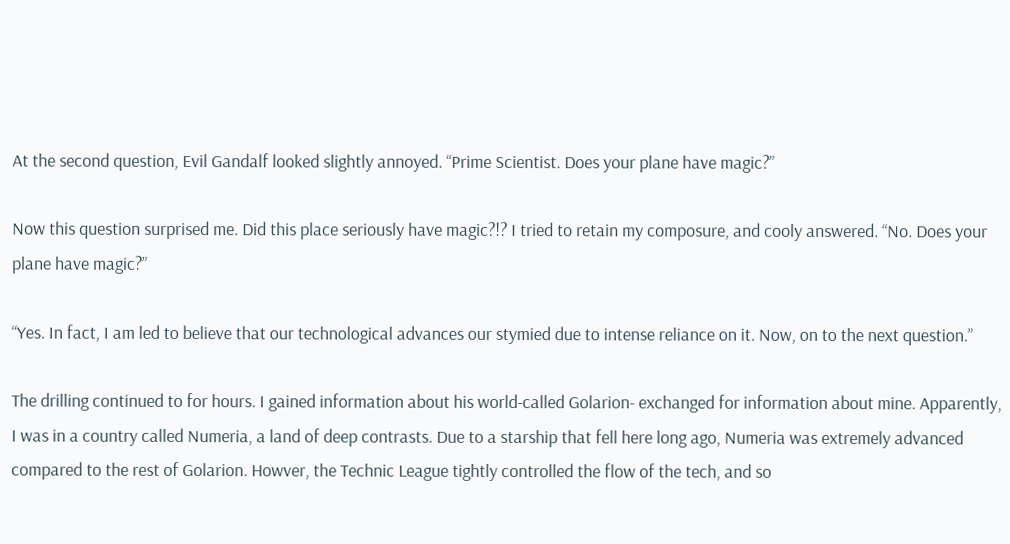At the second question, Evil Gandalf looked slightly annoyed. “Prime Scientist. Does your plane have magic?”

Now this question surprised me. Did this place seriously have magic?!? I tried to retain my composure, and cooly answered. “No. Does your plane have magic?”

“Yes. In fact, I am led to believe that our technological advances our stymied due to intense reliance on it. Now, on to the next question.”

The drilling continued to for hours. I gained information about his world-called Golarion- exchanged for information about mine. Apparently, I was in a country called Numeria, a land of deep contrasts. Due to a starship that fell here long ago, Numeria was extremely advanced compared to the rest of Golarion. Howver, the Technic League tightly controlled the flow of the tech, and so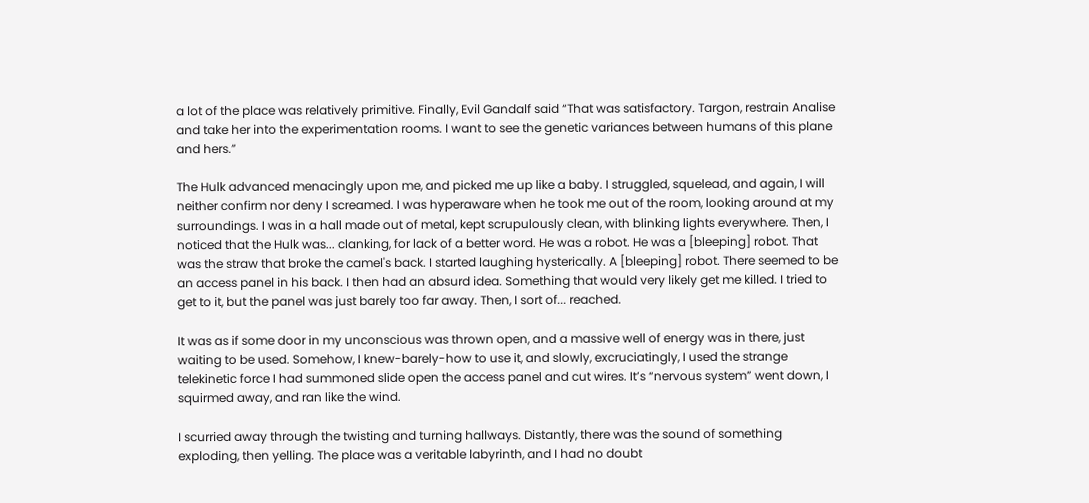a lot of the place was relatively primitive. Finally, Evil Gandalf said “That was satisfactory. Targon, restrain Analise and take her into the experimentation rooms. I want to see the genetic variances between humans of this plane and hers.”

The Hulk advanced menacingly upon me, and picked me up like a baby. I struggled, squelead, and again, I will neither confirm nor deny I screamed. I was hyperaware when he took me out of the room, looking around at my surroundings. I was in a hall made out of metal, kept scrupulously clean, with blinking lights everywhere. Then, I noticed that the Hulk was... clanking, for lack of a better word. He was a robot. He was a [bleeping] robot. That was the straw that broke the camel's back. I started laughing hysterically. A [bleeping] robot. There seemed to be an access panel in his back. I then had an absurd idea. Something that would very likely get me killed. I tried to get to it, but the panel was just barely too far away. Then, I sort of... reached.

It was as if some door in my unconscious was thrown open, and a massive well of energy was in there, just waiting to be used. Somehow, I knew-barely-how to use it, and slowly, excruciatingly, I used the strange telekinetic force I had summoned slide open the access panel and cut wires. It’s “nervous system” went down, I squirmed away, and ran like the wind.

I scurried away through the twisting and turning hallways. Distantly, there was the sound of something exploding, then yelling. The place was a veritable labyrinth, and I had no doubt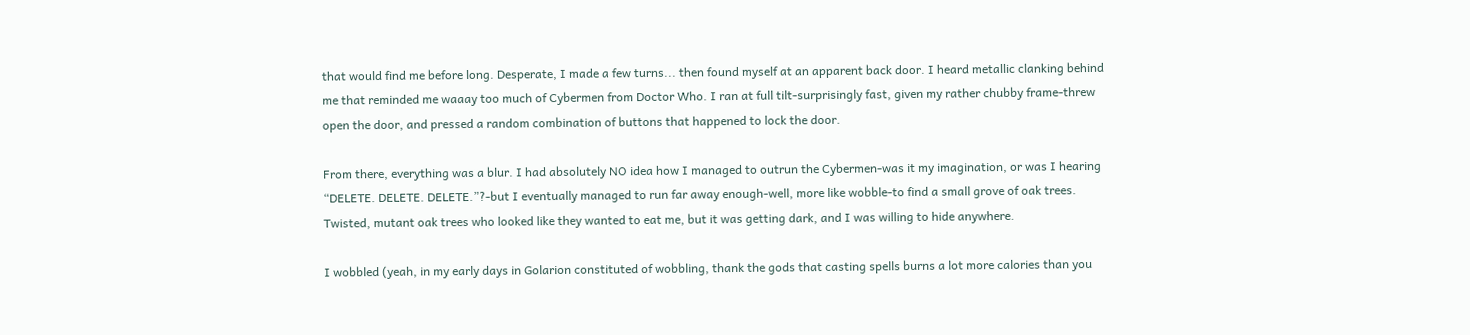that would find me before long. Desperate, I made a few turns... then found myself at an apparent back door. I heard metallic clanking behind me that reminded me waaay too much of Cybermen from Doctor Who. I ran at full tilt-surprisingly fast, given my rather chubby frame-threw open the door, and pressed a random combination of buttons that happened to lock the door.

From there, everything was a blur. I had absolutely NO idea how I managed to outrun the Cybermen-was it my imagination, or was I hearing “DELETE. DELETE. DELETE.”?-but I eventually managed to run far away enough-well, more like wobble-to find a small grove of oak trees. Twisted, mutant oak trees who looked like they wanted to eat me, but it was getting dark, and I was willing to hide anywhere.

I wobbled (yeah, in my early days in Golarion constituted of wobbling, thank the gods that casting spells burns a lot more calories than you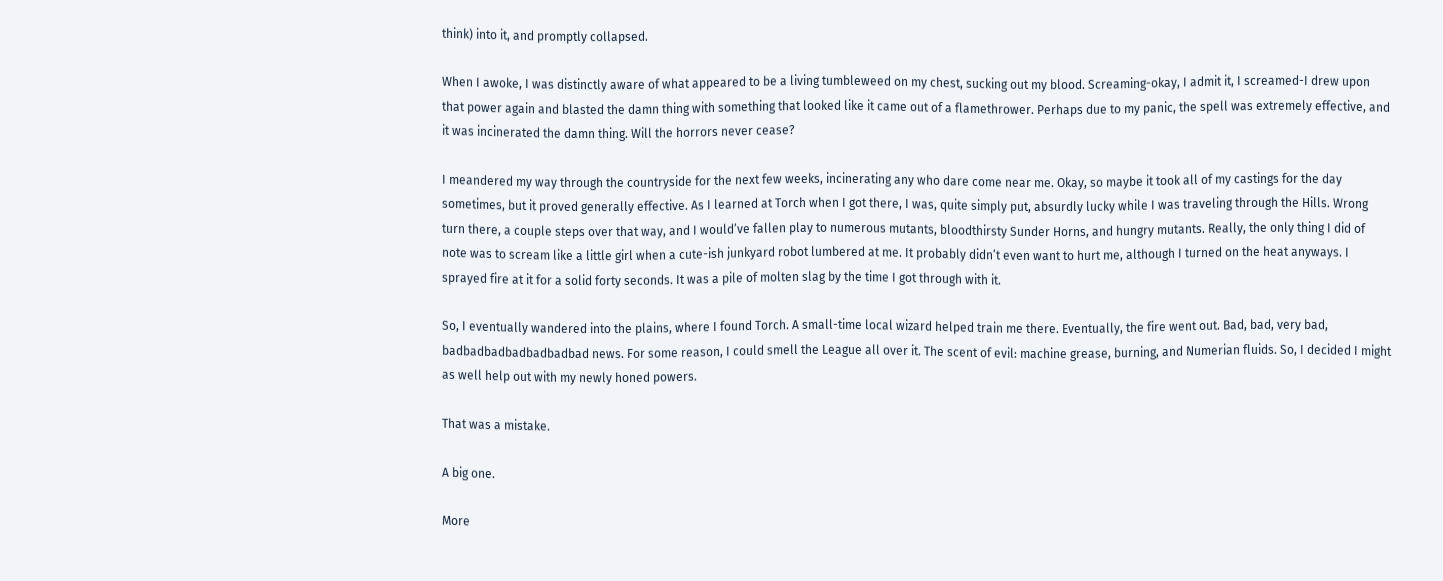think) into it, and promptly collapsed.

When I awoke, I was distinctly aware of what appeared to be a living tumbleweed on my chest, sucking out my blood. Screaming-okay, I admit it, I screamed-I drew upon that power again and blasted the damn thing with something that looked like it came out of a flamethrower. Perhaps due to my panic, the spell was extremely effective, and it was incinerated the damn thing. Will the horrors never cease?

I meandered my way through the countryside for the next few weeks, incinerating any who dare come near me. Okay, so maybe it took all of my castings for the day sometimes, but it proved generally effective. As I learned at Torch when I got there, I was, quite simply put, absurdly lucky while I was traveling through the Hills. Wrong turn there, a couple steps over that way, and I would’ve fallen play to numerous mutants, bloodthirsty Sunder Horns, and hungry mutants. Really, the only thing I did of note was to scream like a little girl when a cute-ish junkyard robot lumbered at me. It probably didn’t even want to hurt me, although I turned on the heat anyways. I sprayed fire at it for a solid forty seconds. It was a pile of molten slag by the time I got through with it.

So, I eventually wandered into the plains, where I found Torch. A small-time local wizard helped train me there. Eventually, the fire went out. Bad, bad, very bad, badbadbadbadbadbadbad news. For some reason, I could smell the League all over it. The scent of evil: machine grease, burning, and Numerian fluids. So, I decided I might as well help out with my newly honed powers.

That was a mistake.

A big one.

More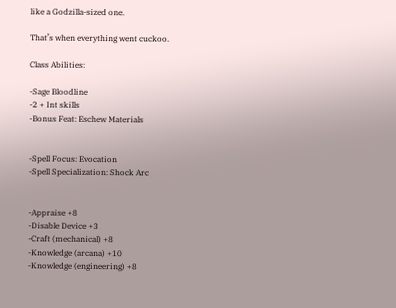like a Godzilla-sized one.

That’s when everything went cuckoo.

Class Abilities:

-Sage Bloodline
-2 + Int skills
-Bonus Feat: Eschew Materials


-Spell Focus: Evocation
-Spell Specialization: Shock Arc


-Appraise +8
-Disable Device +3
-Craft (mechanical) +8
-Knowledge (arcana) +10
-Knowledge (engineering) +8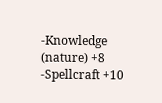-Knowledge (nature) +8
-Spellcraft +10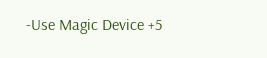-Use Magic Device +5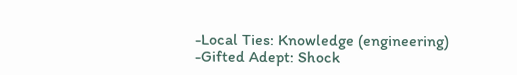-Local Ties: Knowledge (engineering)
-Gifted Adept: Shock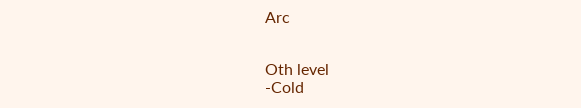Arc


Oth level
-Cold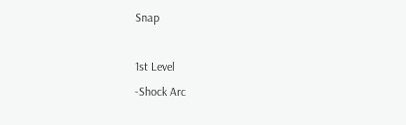Snap

1st Level
-Shock Arc